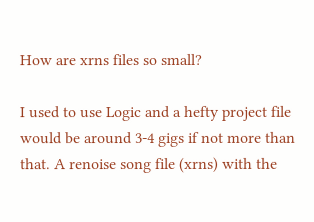How are xrns files so small?

I used to use Logic and a hefty project file would be around 3-4 gigs if not more than that. A renoise song file (xrns) with the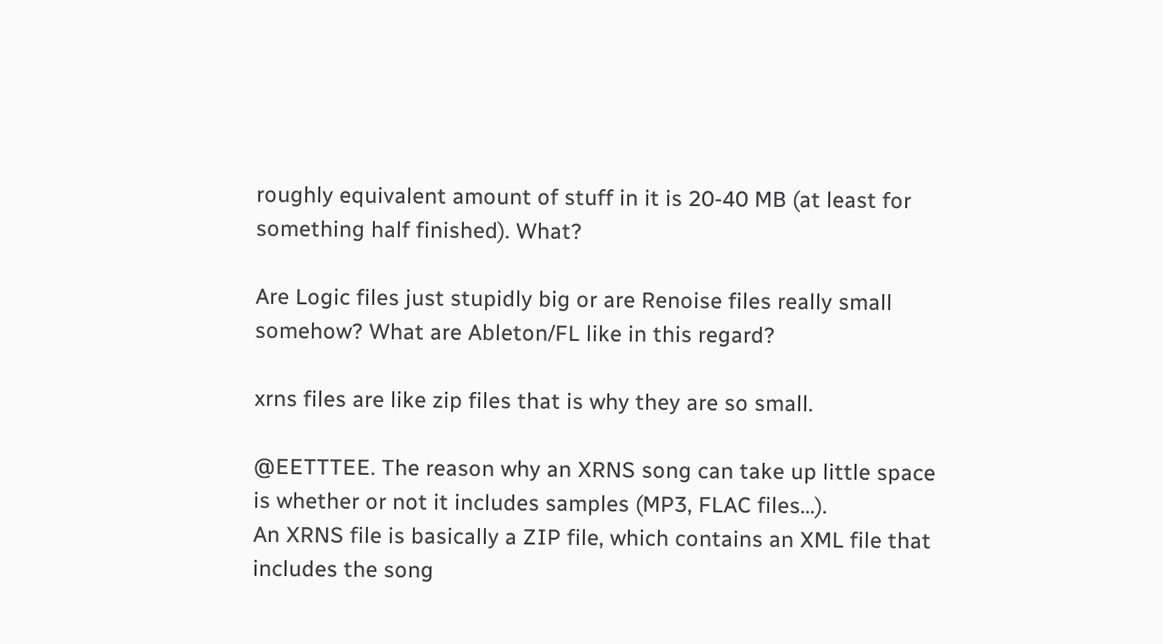roughly equivalent amount of stuff in it is 20-40 MB (at least for something half finished). What?

Are Logic files just stupidly big or are Renoise files really small somehow? What are Ableton/FL like in this regard?

xrns files are like zip files that is why they are so small.

@EETTTEE. The reason why an XRNS song can take up little space is whether or not it includes samples (MP3, FLAC files…).
An XRNS file is basically a ZIP file, which contains an XML file that includes the song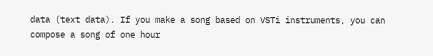data (text data). If you make a song based on VSTi instruments, you can compose a song of one hour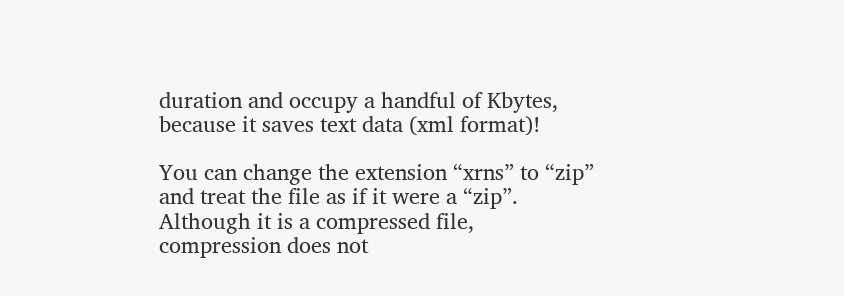duration and occupy a handful of Kbytes, because it saves text data (xml format)!

You can change the extension “xrns” to “zip” and treat the file as if it were a “zip”. Although it is a compressed file, compression does not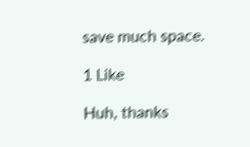save much space.

1 Like

Huh, thanks